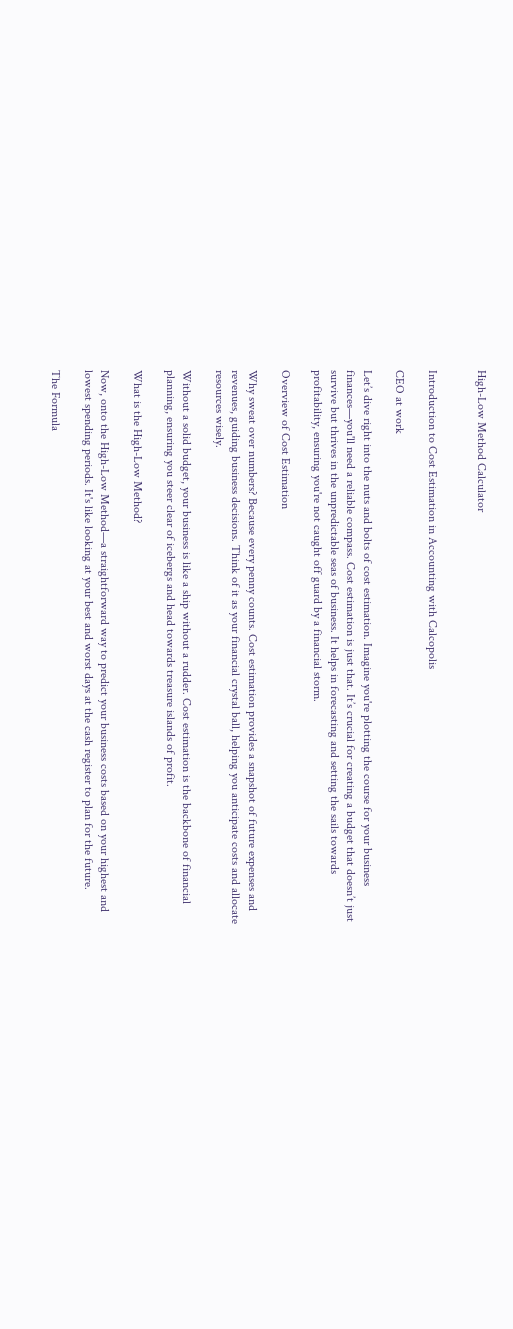High-Low Method Calculator


Introduction to Cost Estimation in Accounting with Calcopolis

CEO at work

Let’s dive right into the nuts and bolts of cost estimation. Imagine you're plotting the course for your business finances—you'll need a reliable compass. Cost estimation is just that. It’s crucial for creating a budget that doesn’t just survive but thrives in the unpredictable seas of business. It helps in forecasting and setting the sails towards profitability, ensuring you're not caught off guard by a financial storm.

Overview of Cost Estimation

Why sweat over numbers? Because every penny counts. Cost estimation provides a snapshot of future expenses and revenues, guiding business decisions. Think of it as your financial crystal ball, helping you anticipate costs and allocate resources wisely.

Without a solid budget, your business is like a ship without a rudder. Cost estimation is the backbone of financial planning, ensuring you steer clear of icebergs and head towards treasure islands of profit.

What is the High-Low Method?

Now, onto the High-Low Method—a straightforward way to predict your business costs based on your highest and lowest spending periods. It's like looking at your best and worst days at the cash register to plan for the future.

The Formula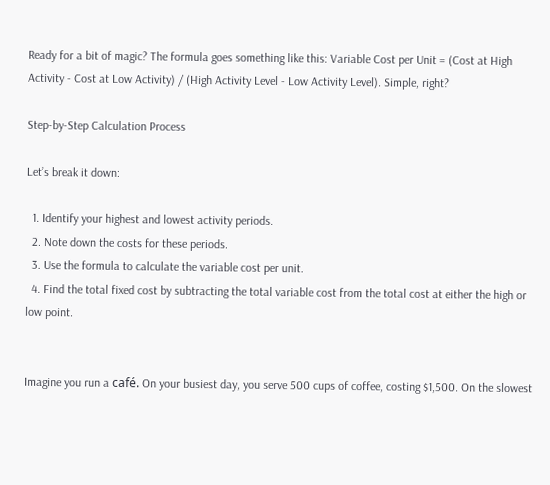Ready for a bit of magic? The formula goes something like this: Variable Cost per Unit = (Cost at High Activity - Cost at Low Activity) / (High Activity Level - Low Activity Level). Simple, right?

Step-by-Step Calculation Process

Let’s break it down:

  1. Identify your highest and lowest activity periods.
  2. Note down the costs for these periods.
  3. Use the formula to calculate the variable cost per unit.
  4. Find the total fixed cost by subtracting the total variable cost from the total cost at either the high or low point.


Imagine you run a café. On your busiest day, you serve 500 cups of coffee, costing $1,500. On the slowest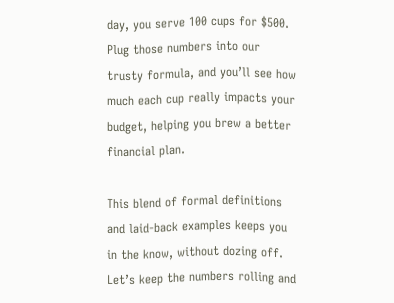day, you serve 100 cups for $500. Plug those numbers into our trusty formula, and you’ll see how much each cup really impacts your budget, helping you brew a better financial plan.

This blend of formal definitions and laid-back examples keeps you in the know, without dozing off. Let’s keep the numbers rolling and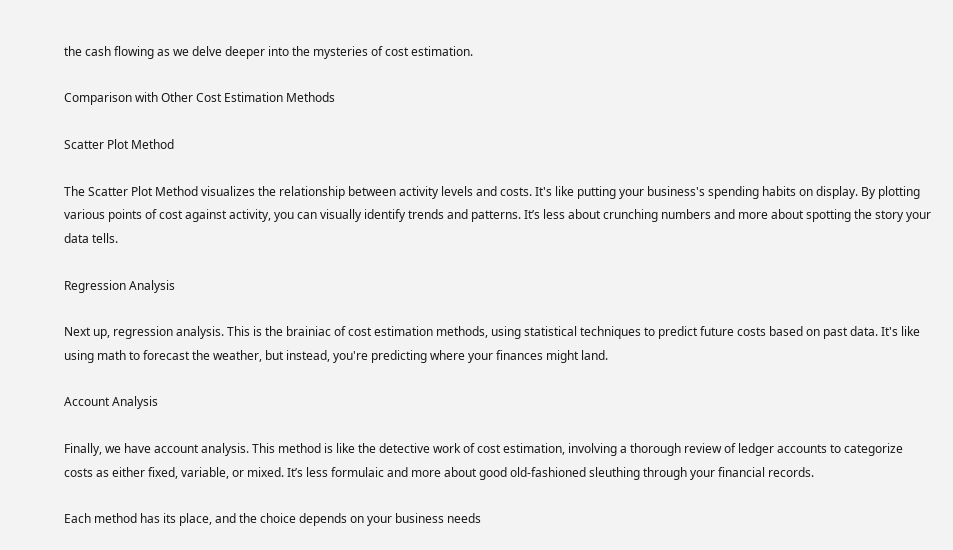the cash flowing as we delve deeper into the mysteries of cost estimation.

Comparison with Other Cost Estimation Methods

Scatter Plot Method

The Scatter Plot Method visualizes the relationship between activity levels and costs. It's like putting your business's spending habits on display. By plotting various points of cost against activity, you can visually identify trends and patterns. It’s less about crunching numbers and more about spotting the story your data tells.

Regression Analysis

Next up, regression analysis. This is the brainiac of cost estimation methods, using statistical techniques to predict future costs based on past data. It's like using math to forecast the weather, but instead, you're predicting where your finances might land.

Account Analysis

Finally, we have account analysis. This method is like the detective work of cost estimation, involving a thorough review of ledger accounts to categorize costs as either fixed, variable, or mixed. It’s less formulaic and more about good old-fashioned sleuthing through your financial records.

Each method has its place, and the choice depends on your business needs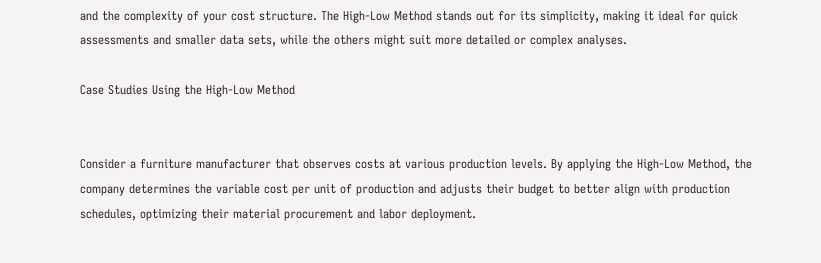and the complexity of your cost structure. The High-Low Method stands out for its simplicity, making it ideal for quick assessments and smaller data sets, while the others might suit more detailed or complex analyses.

Case Studies Using the High-Low Method


Consider a furniture manufacturer that observes costs at various production levels. By applying the High-Low Method, the company determines the variable cost per unit of production and adjusts their budget to better align with production schedules, optimizing their material procurement and labor deployment.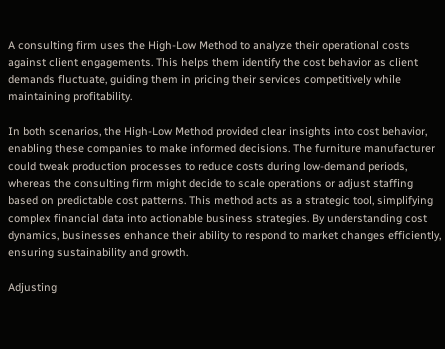A consulting firm uses the High-Low Method to analyze their operational costs against client engagements. This helps them identify the cost behavior as client demands fluctuate, guiding them in pricing their services competitively while maintaining profitability.

In both scenarios, the High-Low Method provided clear insights into cost behavior, enabling these companies to make informed decisions. The furniture manufacturer could tweak production processes to reduce costs during low-demand periods, whereas the consulting firm might decide to scale operations or adjust staffing based on predictable cost patterns. This method acts as a strategic tool, simplifying complex financial data into actionable business strategies. By understanding cost dynamics, businesses enhance their ability to respond to market changes efficiently, ensuring sustainability and growth.

Adjusting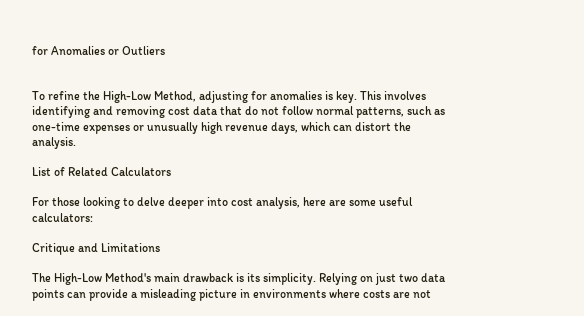for Anomalies or Outliers


To refine the High-Low Method, adjusting for anomalies is key. This involves identifying and removing cost data that do not follow normal patterns, such as one-time expenses or unusually high revenue days, which can distort the analysis.

List of Related Calculators

For those looking to delve deeper into cost analysis, here are some useful calculators:

Critique and Limitations

The High-Low Method's main drawback is its simplicity. Relying on just two data points can provide a misleading picture in environments where costs are not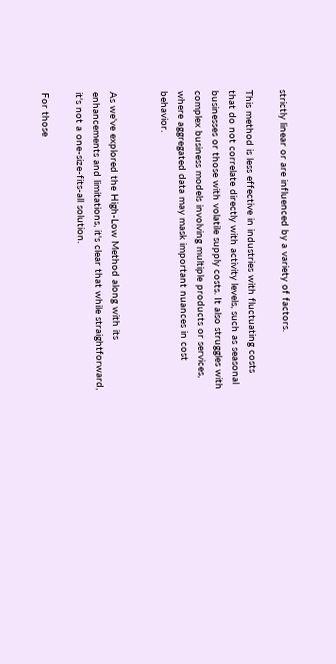strictly linear or are influenced by a variety of factors.

This method is less effective in industries with fluctuating costs that do not correlate directly with activity levels, such as seasonal businesses or those with volatile supply costs. It also struggles with complex business models involving multiple products or services, where aggregated data may mask important nuances in cost behavior.


As we've explored the High-Low Method along with its enhancements and limitations, it's clear that while straightforward, it's not a one-size-fits-all solution.

For those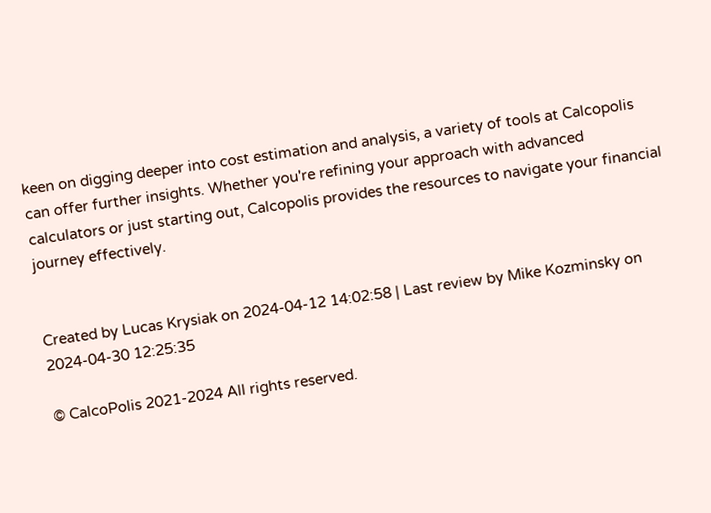keen on digging deeper into cost estimation and analysis, a variety of tools at Calcopolis can offer further insights. Whether you're refining your approach with advanced calculators or just starting out, Calcopolis provides the resources to navigate your financial journey effectively.


Created by Lucas Krysiak on 2024-04-12 14:02:58 | Last review by Mike Kozminsky on 2024-04-30 12:25:35

© CalcoPolis 2021-2024 All rights reserved.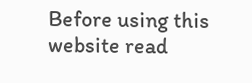Before using this website read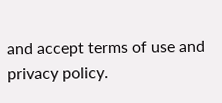and accept terms of use and privacy policy.